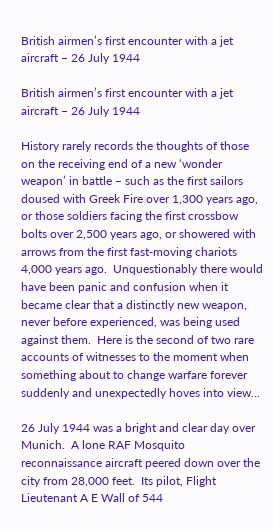British airmen’s first encounter with a jet aircraft – 26 July 1944

British airmen’s first encounter with a jet aircraft – 26 July 1944

History rarely records the thoughts of those on the receiving end of a new ‘wonder weapon’ in battle – such as the first sailors doused with Greek Fire over 1,300 years ago, or those soldiers facing the first crossbow bolts over 2,500 years ago, or showered with arrows from the first fast-moving chariots 4,000 years ago.  Unquestionably there would have been panic and confusion when it became clear that a distinctly new weapon, never before experienced, was being used against them.  Here is the second of two rare accounts of witnesses to the moment when something about to change warfare forever suddenly and unexpectedly hoves into view…

26 July 1944 was a bright and clear day over Munich.  A lone RAF Mosquito reconnaissance aircraft peered down over the city from 28,000 feet.  Its pilot, Flight Lieutenant A E Wall of 544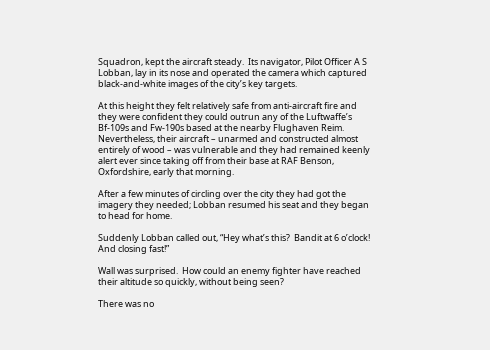Squadron, kept the aircraft steady.  Its navigator, Pilot Officer A S Lobban, lay in its nose and operated the camera which captured black-and-white images of the city’s key targets.

At this height they felt relatively safe from anti-aircraft fire and they were confident they could outrun any of the Luftwaffe’s Bf-109s and Fw-190s based at the nearby Flughaven Reim.  Nevertheless, their aircraft – unarmed and constructed almost entirely of wood – was vulnerable and they had remained keenly alert ever since taking off from their base at RAF Benson, Oxfordshire, early that morning.

After a few minutes of circling over the city they had got the imagery they needed; Lobban resumed his seat and they began to head for home.

Suddenly Lobban called out, “Hey what’s this?  Bandit at 6 o’clock!  And closing fast!”

Wall was surprised.  How could an enemy fighter have reached their altitude so quickly, without being seen?

There was no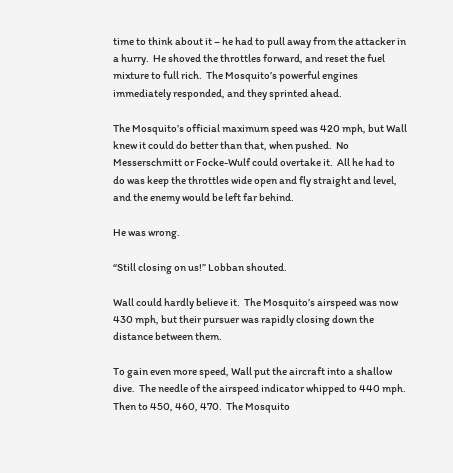time to think about it – he had to pull away from the attacker in a hurry.  He shoved the throttles forward, and reset the fuel mixture to full rich.  The Mosquito’s powerful engines immediately responded, and they sprinted ahead.

The Mosquito’s official maximum speed was 420 mph, but Wall knew it could do better than that, when pushed.  No Messerschmitt or Focke-Wulf could overtake it.  All he had to do was keep the throttles wide open and fly straight and level, and the enemy would be left far behind.

He was wrong.

“Still closing on us!” Lobban shouted.

Wall could hardly believe it.  The Mosquito’s airspeed was now 430 mph, but their pursuer was rapidly closing down the distance between them.

To gain even more speed, Wall put the aircraft into a shallow dive.  The needle of the airspeed indicator whipped to 440 mph.  Then to 450, 460, 470.  The Mosquito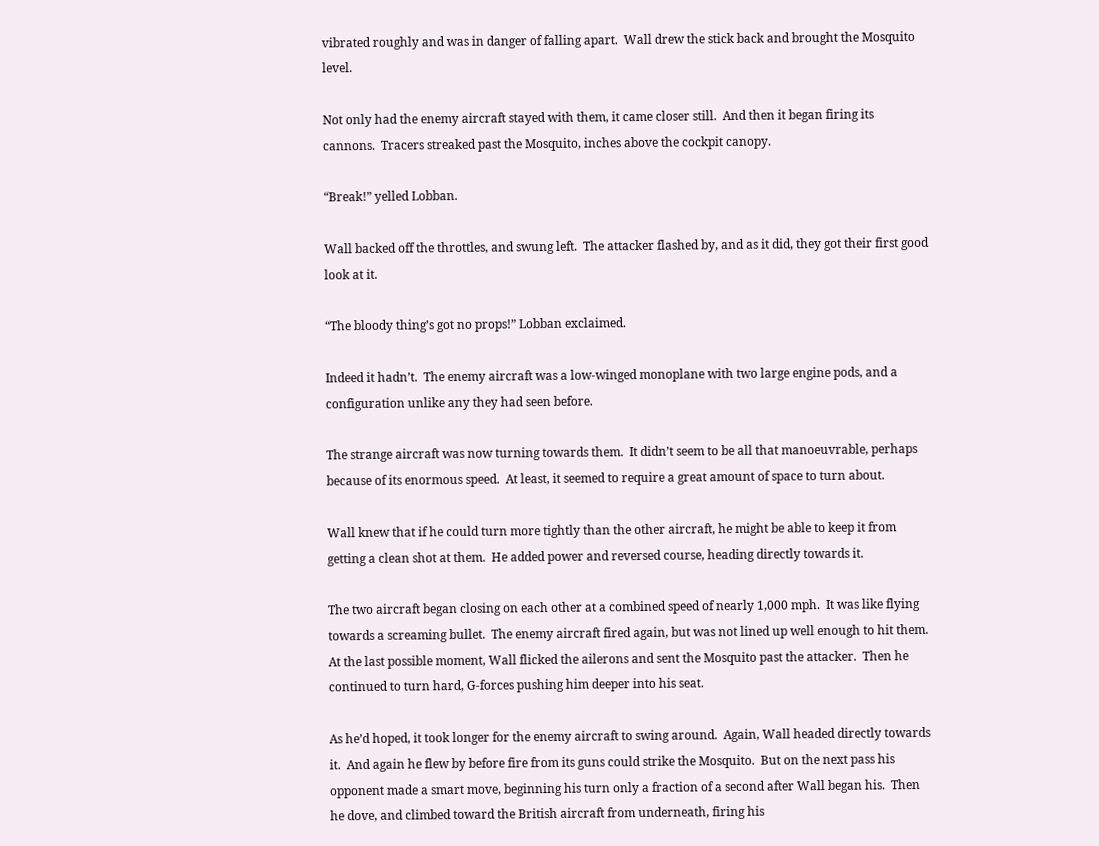vibrated roughly and was in danger of falling apart.  Wall drew the stick back and brought the Mosquito level.

Not only had the enemy aircraft stayed with them, it came closer still.  And then it began firing its cannons.  Tracers streaked past the Mosquito, inches above the cockpit canopy.

“Break!” yelled Lobban.

Wall backed off the throttles, and swung left.  The attacker flashed by, and as it did, they got their first good look at it.

“The bloody thing’s got no props!” Lobban exclaimed.

Indeed it hadn’t.  The enemy aircraft was a low-winged monoplane with two large engine pods, and a configuration unlike any they had seen before.

The strange aircraft was now turning towards them.  It didn’t seem to be all that manoeuvrable, perhaps because of its enormous speed.  At least, it seemed to require a great amount of space to turn about.

Wall knew that if he could turn more tightly than the other aircraft, he might be able to keep it from getting a clean shot at them.  He added power and reversed course, heading directly towards it.

The two aircraft began closing on each other at a combined speed of nearly 1,000 mph.  It was like flying towards a screaming bullet.  The enemy aircraft fired again, but was not lined up well enough to hit them.  At the last possible moment, Wall flicked the ailerons and sent the Mosquito past the attacker.  Then he continued to turn hard, G-forces pushing him deeper into his seat.

As he’d hoped, it took longer for the enemy aircraft to swing around.  Again, Wall headed directly towards it.  And again he flew by before fire from its guns could strike the Mosquito.  But on the next pass his opponent made a smart move, beginning his turn only a fraction of a second after Wall began his.  Then he dove, and climbed toward the British aircraft from underneath, firing his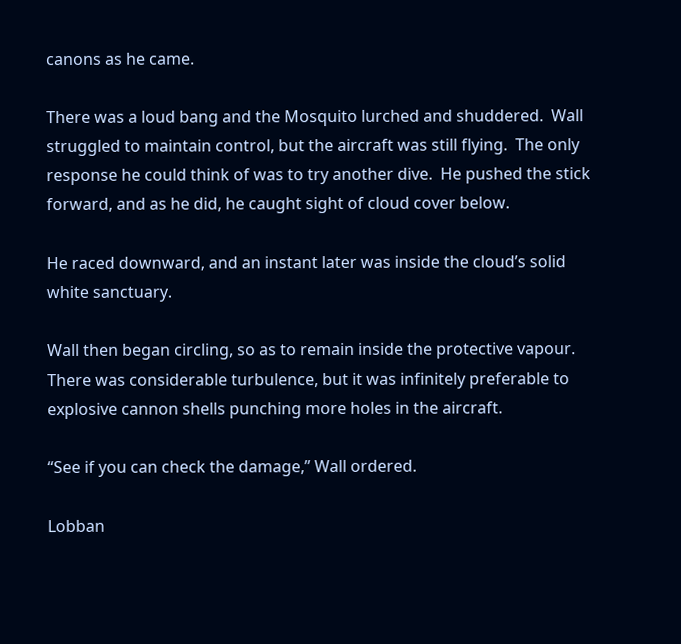canons as he came.

There was a loud bang and the Mosquito lurched and shuddered.  Wall struggled to maintain control, but the aircraft was still flying.  The only response he could think of was to try another dive.  He pushed the stick forward, and as he did, he caught sight of cloud cover below.

He raced downward, and an instant later was inside the cloud’s solid white sanctuary.

Wall then began circling, so as to remain inside the protective vapour.  There was considerable turbulence, but it was infinitely preferable to explosive cannon shells punching more holes in the aircraft.

“See if you can check the damage,” Wall ordered.

Lobban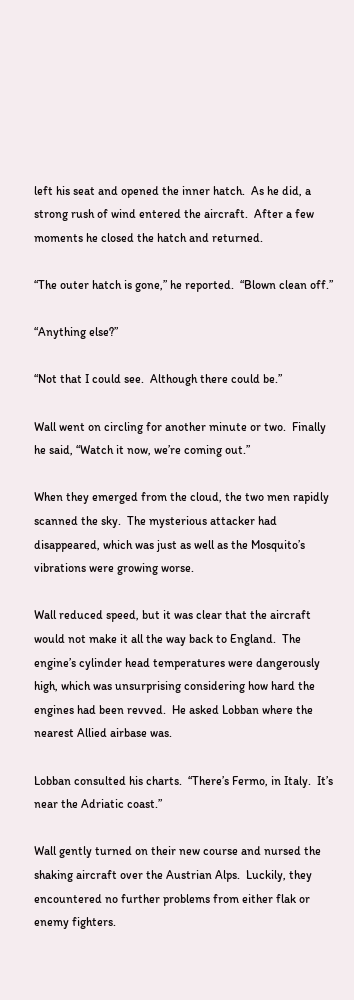left his seat and opened the inner hatch.  As he did, a strong rush of wind entered the aircraft.  After a few moments he closed the hatch and returned.

“The outer hatch is gone,” he reported.  “Blown clean off.”

“Anything else?”

“Not that I could see.  Although there could be.”

Wall went on circling for another minute or two.  Finally he said, “Watch it now, we’re coming out.”

When they emerged from the cloud, the two men rapidly scanned the sky.  The mysterious attacker had disappeared, which was just as well as the Mosquito’s vibrations were growing worse.

Wall reduced speed, but it was clear that the aircraft would not make it all the way back to England.  The engine’s cylinder head temperatures were dangerously high, which was unsurprising considering how hard the engines had been revved.  He asked Lobban where the nearest Allied airbase was.

Lobban consulted his charts.  “There’s Fermo, in Italy.  It’s near the Adriatic coast.”

Wall gently turned on their new course and nursed the shaking aircraft over the Austrian Alps.  Luckily, they encountered no further problems from either flak or enemy fighters.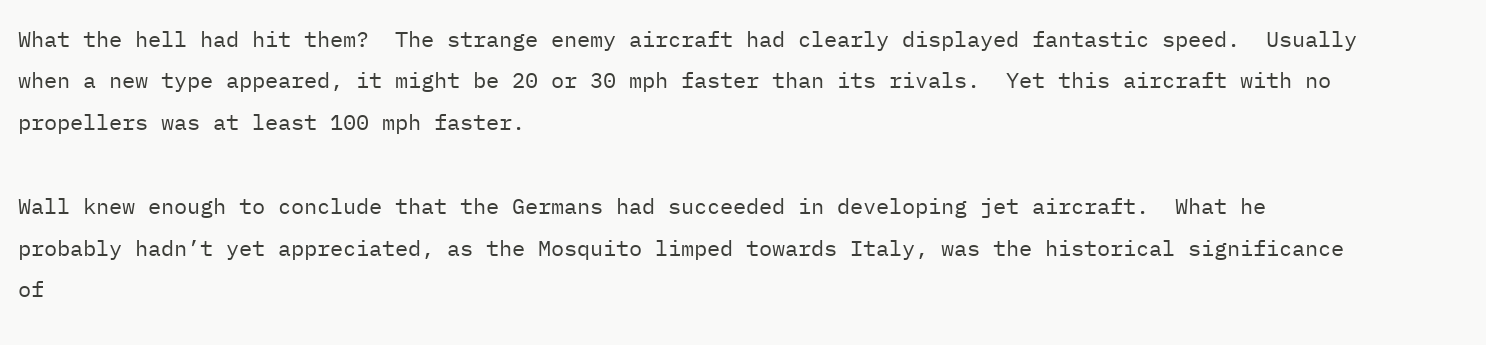What the hell had hit them?  The strange enemy aircraft had clearly displayed fantastic speed.  Usually when a new type appeared, it might be 20 or 30 mph faster than its rivals.  Yet this aircraft with no propellers was at least 100 mph faster.

Wall knew enough to conclude that the Germans had succeeded in developing jet aircraft.  What he probably hadn’t yet appreciated, as the Mosquito limped towards Italy, was the historical significance of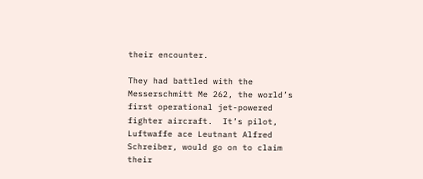their encounter.

They had battled with the Messerschmitt Me 262, the world’s first operational jet-powered fighter aircraft.  It’s pilot, Luftwaffe ace Leutnant Alfred Schreiber, would go on to claim their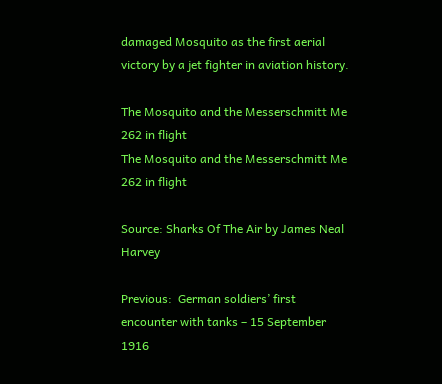damaged Mosquito as the first aerial victory by a jet fighter in aviation history.

The Mosquito and the Messerschmitt Me 262 in flight
The Mosquito and the Messerschmitt Me 262 in flight

Source: Sharks Of The Air by James Neal Harvey

Previous:  German soldiers’ first encounter with tanks – 15 September 1916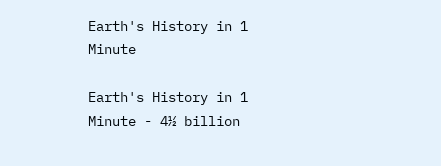Earth's History in 1 Minute

Earth's History in 1 Minute - 4½ billion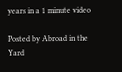years in a 1 minute video

Posted by Abroad in the Yard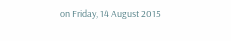on Friday, 14 August 2015